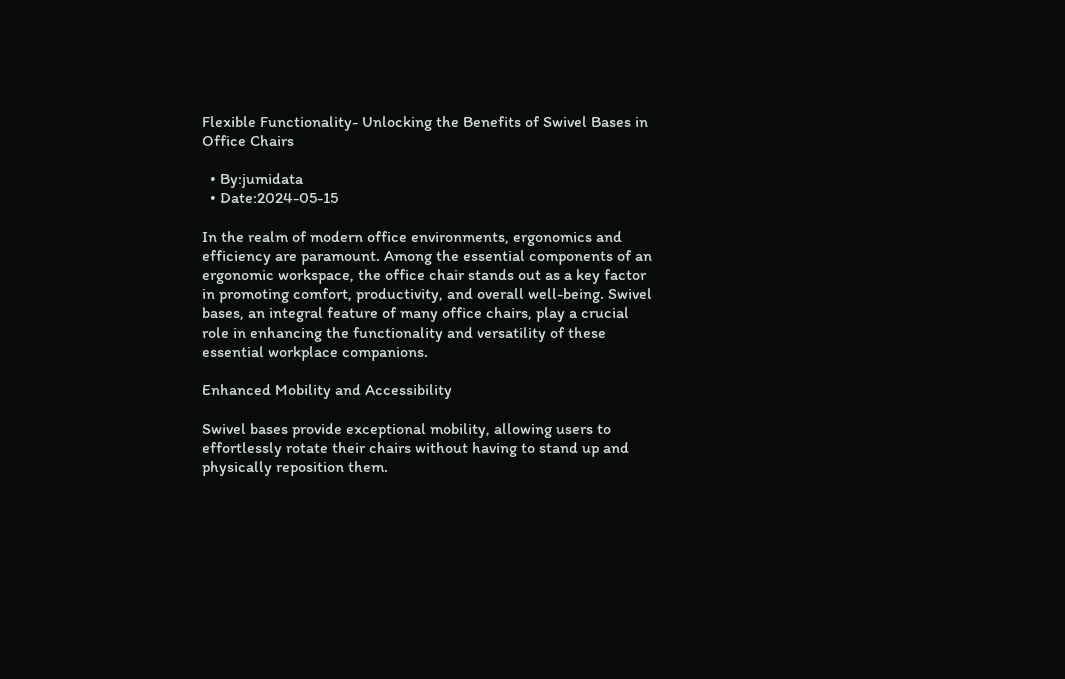Flexible Functionality- Unlocking the Benefits of Swivel Bases in Office Chairs

  • By:jumidata
  • Date:2024-05-15

In the realm of modern office environments, ergonomics and efficiency are paramount. Among the essential components of an ergonomic workspace, the office chair stands out as a key factor in promoting comfort, productivity, and overall well-being. Swivel bases, an integral feature of many office chairs, play a crucial role in enhancing the functionality and versatility of these essential workplace companions.

Enhanced Mobility and Accessibility

Swivel bases provide exceptional mobility, allowing users to effortlessly rotate their chairs without having to stand up and physically reposition them.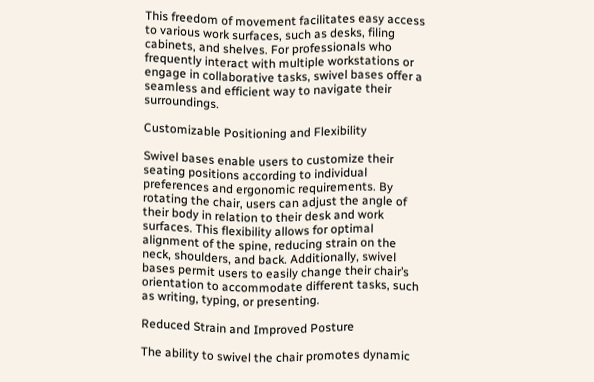This freedom of movement facilitates easy access to various work surfaces, such as desks, filing cabinets, and shelves. For professionals who frequently interact with multiple workstations or engage in collaborative tasks, swivel bases offer a seamless and efficient way to navigate their surroundings.

Customizable Positioning and Flexibility

Swivel bases enable users to customize their seating positions according to individual preferences and ergonomic requirements. By rotating the chair, users can adjust the angle of their body in relation to their desk and work surfaces. This flexibility allows for optimal alignment of the spine, reducing strain on the neck, shoulders, and back. Additionally, swivel bases permit users to easily change their chair’s orientation to accommodate different tasks, such as writing, typing, or presenting.

Reduced Strain and Improved Posture

The ability to swivel the chair promotes dynamic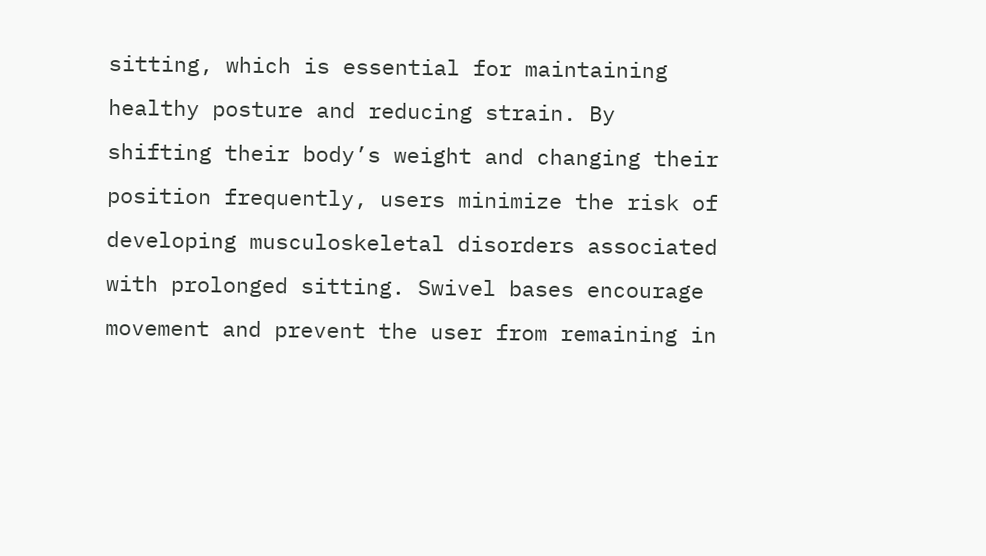sitting, which is essential for maintaining healthy posture and reducing strain. By shifting their body’s weight and changing their position frequently, users minimize the risk of developing musculoskeletal disorders associated with prolonged sitting. Swivel bases encourage movement and prevent the user from remaining in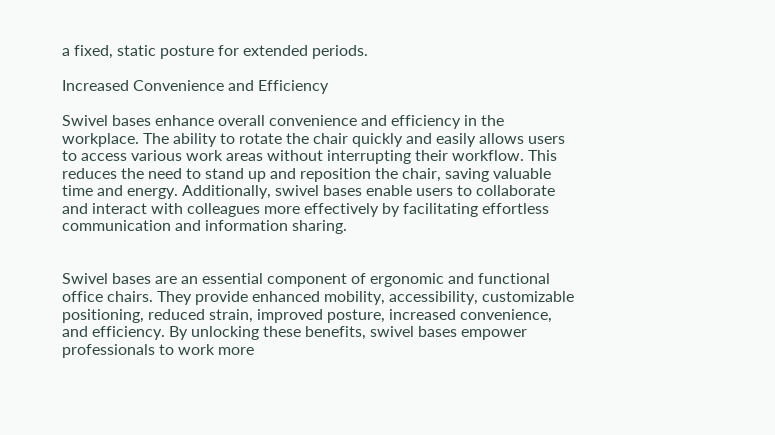a fixed, static posture for extended periods.

Increased Convenience and Efficiency

Swivel bases enhance overall convenience and efficiency in the workplace. The ability to rotate the chair quickly and easily allows users to access various work areas without interrupting their workflow. This reduces the need to stand up and reposition the chair, saving valuable time and energy. Additionally, swivel bases enable users to collaborate and interact with colleagues more effectively by facilitating effortless communication and information sharing.


Swivel bases are an essential component of ergonomic and functional office chairs. They provide enhanced mobility, accessibility, customizable positioning, reduced strain, improved posture, increased convenience, and efficiency. By unlocking these benefits, swivel bases empower professionals to work more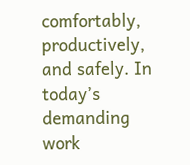comfortably, productively, and safely. In today’s demanding work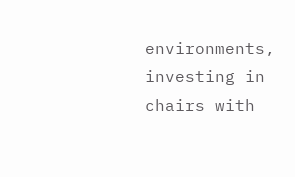environments, investing in chairs with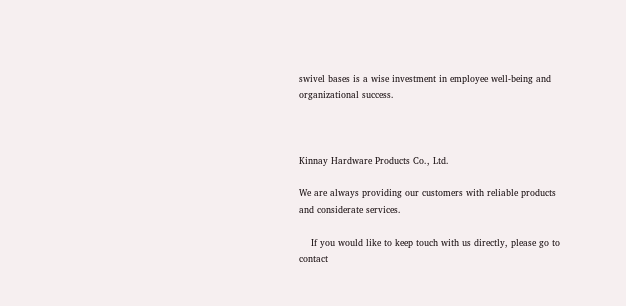swivel bases is a wise investment in employee well-being and organizational success.



Kinnay Hardware Products Co., Ltd.

We are always providing our customers with reliable products and considerate services.

    If you would like to keep touch with us directly, please go to contact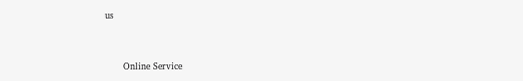us


      Online Service